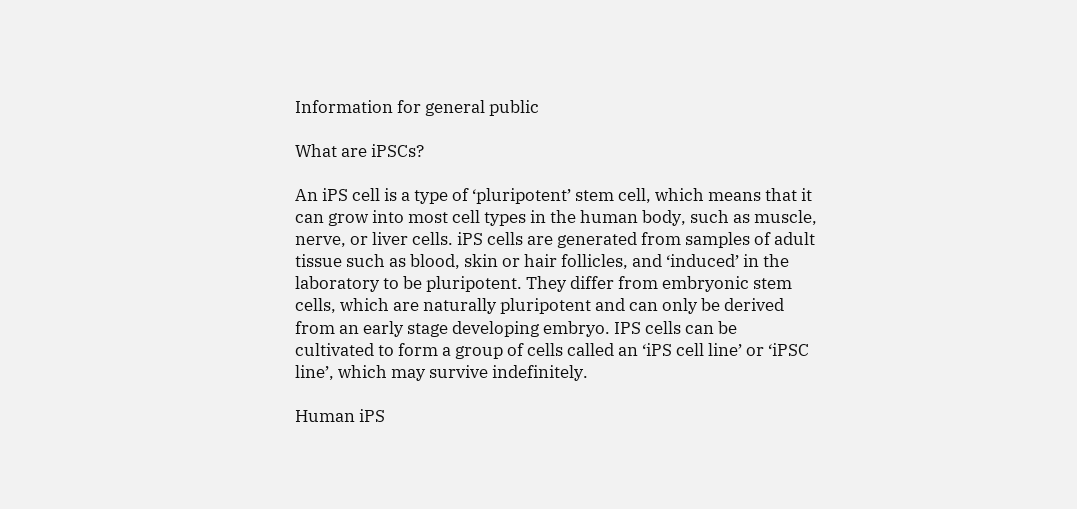Information for general public

What are iPSCs?

An iPS cell is a type of ‘pluripotent’ stem cell, which means that it can grow into most cell types in the human body, such as muscle, nerve, or liver cells. iPS cells are generated from samples of adult tissue such as blood, skin or hair follicles, and ‘induced’ in the laboratory to be pluripotent. They differ from embryonic stem cells, which are naturally pluripotent and can only be derived from an early stage developing embryo. IPS cells can be cultivated to form a group of cells called an ‘iPS cell line’ or ‘iPSC line’, which may survive indefinitely.

Human iPS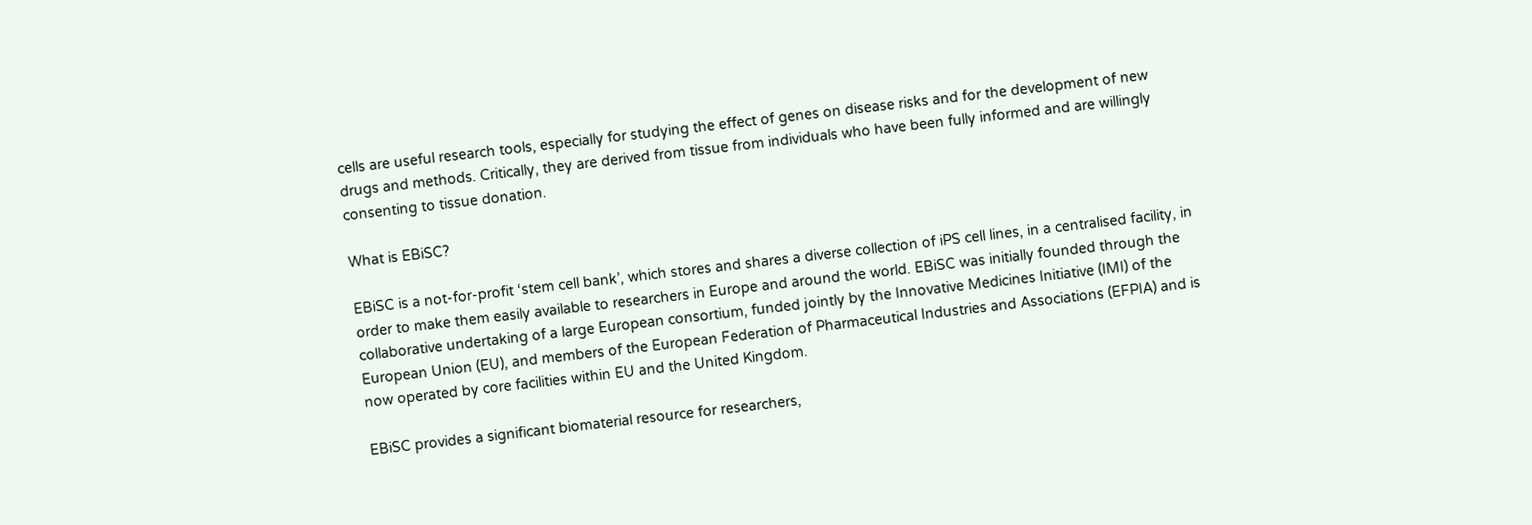cells are useful research tools, especially for studying the effect of genes on disease risks and for the development of new drugs and methods. Critically, they are derived from tissue from individuals who have been fully informed and are willingly consenting to tissue donation.

What is EBiSC?

EBiSC is a not-for-profit ‘stem cell bank’, which stores and shares a diverse collection of iPS cell lines, in a centralised facility, in order to make them easily available to researchers in Europe and around the world. EBiSC was initially founded through the collaborative undertaking of a large European consortium, funded jointly by the Innovative Medicines Initiative (IMI) of the European Union (EU), and members of the European Federation of Pharmaceutical Industries and Associations (EFPIA) and is now operated by core facilities within EU and the United Kingdom.

EBiSC provides a significant biomaterial resource for researchers,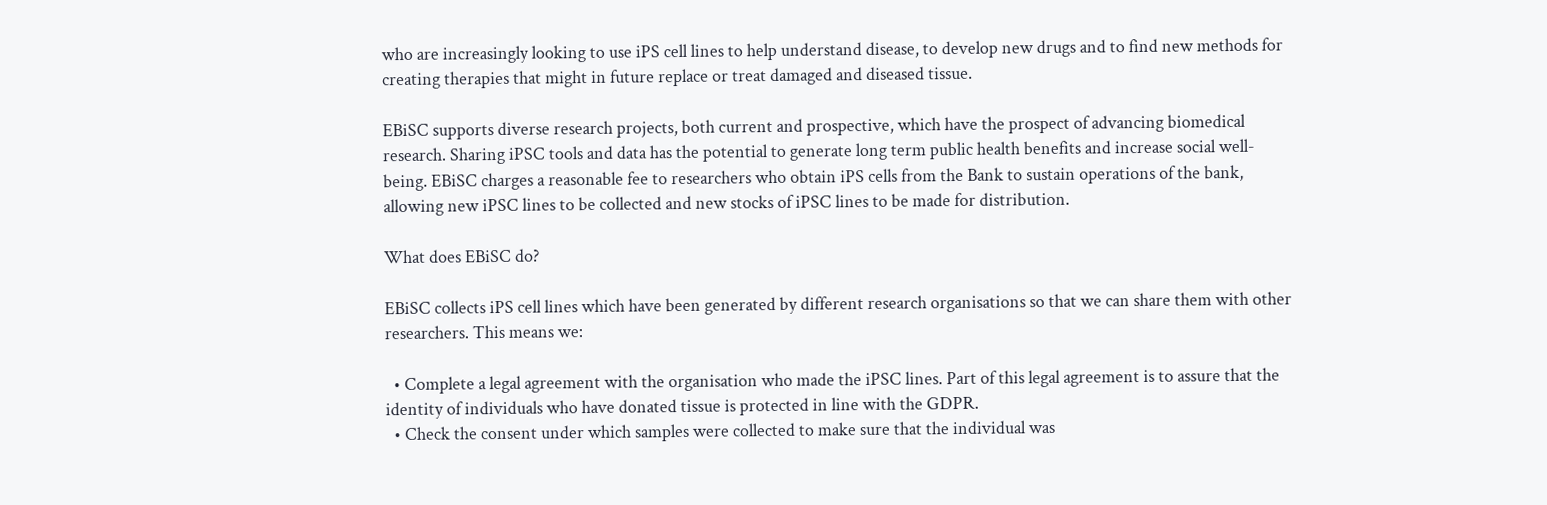who are increasingly looking to use iPS cell lines to help understand disease, to develop new drugs and to find new methods for creating therapies that might in future replace or treat damaged and diseased tissue.

EBiSC supports diverse research projects, both current and prospective, which have the prospect of advancing biomedical research. Sharing iPSC tools and data has the potential to generate long term public health benefits and increase social well-being. EBiSC charges a reasonable fee to researchers who obtain iPS cells from the Bank to sustain operations of the bank, allowing new iPSC lines to be collected and new stocks of iPSC lines to be made for distribution.

What does EBiSC do?

EBiSC collects iPS cell lines which have been generated by different research organisations so that we can share them with other researchers. This means we:

  • Complete a legal agreement with the organisation who made the iPSC lines. Part of this legal agreement is to assure that the identity of individuals who have donated tissue is protected in line with the GDPR.
  • Check the consent under which samples were collected to make sure that the individual was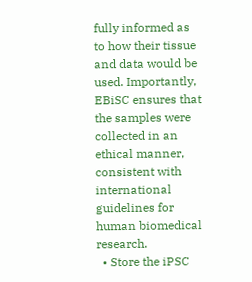fully informed as to how their tissue and data would be used. Importantly, EBiSC ensures that the samples were collected in an ethical manner, consistent with international guidelines for human biomedical research.
  • Store the iPSC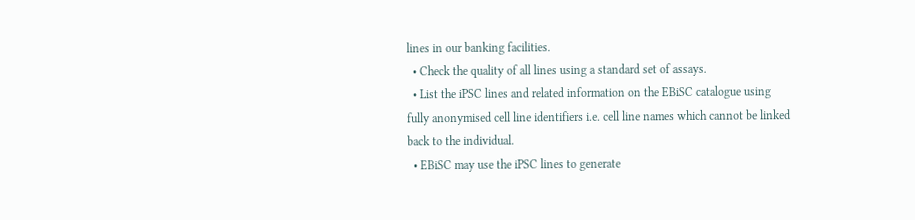lines in our banking facilities.
  • Check the quality of all lines using a standard set of assays.
  • List the iPSC lines and related information on the EBiSC catalogue using fully anonymised cell line identifiers i.e. cell line names which cannot be linked back to the individual.
  • EBiSC may use the iPSC lines to generate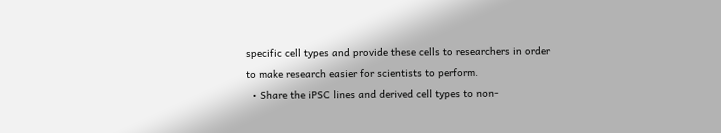specific cell types and provide these cells to researchers in order to make research easier for scientists to perform.
  • Share the iPSC lines and derived cell types to non-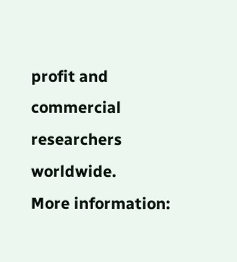profit and commercial researchers worldwide.
More information: